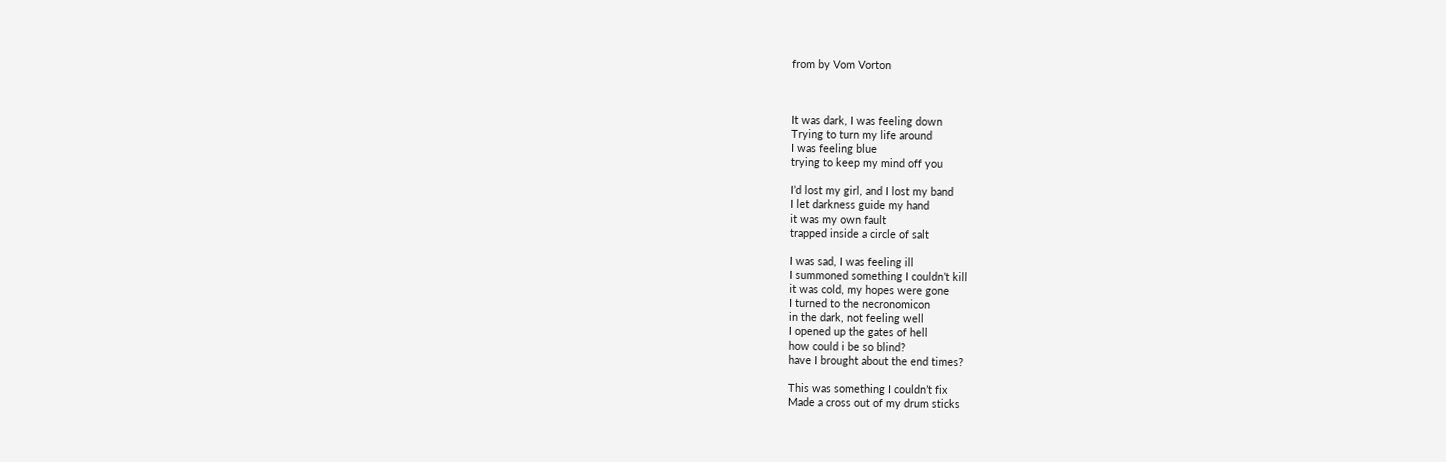from by Vom Vorton



It was dark, I was feeling down
Trying to turn my life around
I was feeling blue
trying to keep my mind off you

I’d lost my girl, and I lost my band
I let darkness guide my hand
it was my own fault
trapped inside a circle of salt

I was sad, I was feeling ill
I summoned something I couldn’t kill
it was cold, my hopes were gone
I turned to the necronomicon
in the dark, not feeling well
I opened up the gates of hell
how could i be so blind?
have I brought about the end times?

This was something I couldn’t fix
Made a cross out of my drum sticks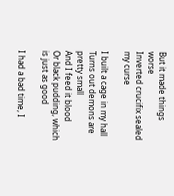But it made things worse
Inverted crucifix sealed my curse

I built a cage in my hall
Turns out demons are pretty small
And I feed it blood
Or black pudding, which is just as good

I had a bad time, I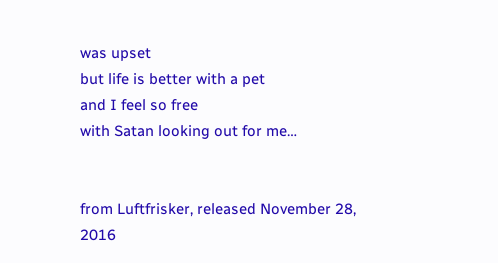was upset
but life is better with a pet
and I feel so free
with Satan looking out for me…


from Luftfrisker, released November 28, 2016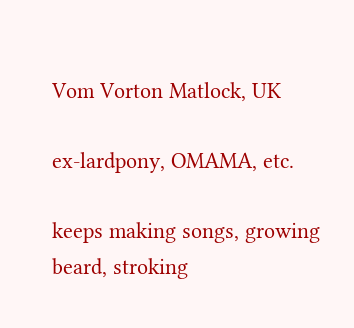Vom Vorton Matlock, UK

ex-lardpony, OMAMA, etc.

keeps making songs, growing beard, stroking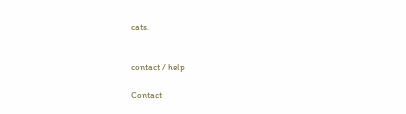cats.


contact / help

Contact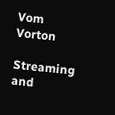Vom Vorton

Streaming and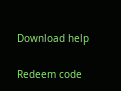Download help

Redeem code